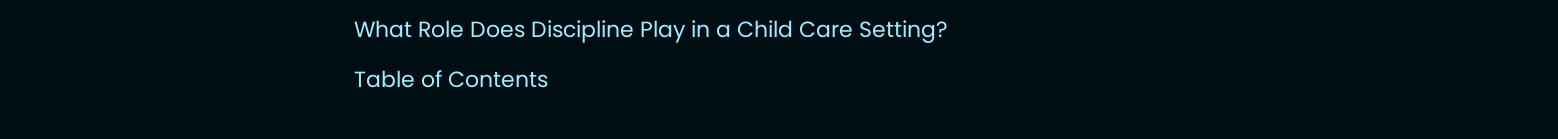What Role Does Discipline Play in a Child Care Setting?

Table of Contents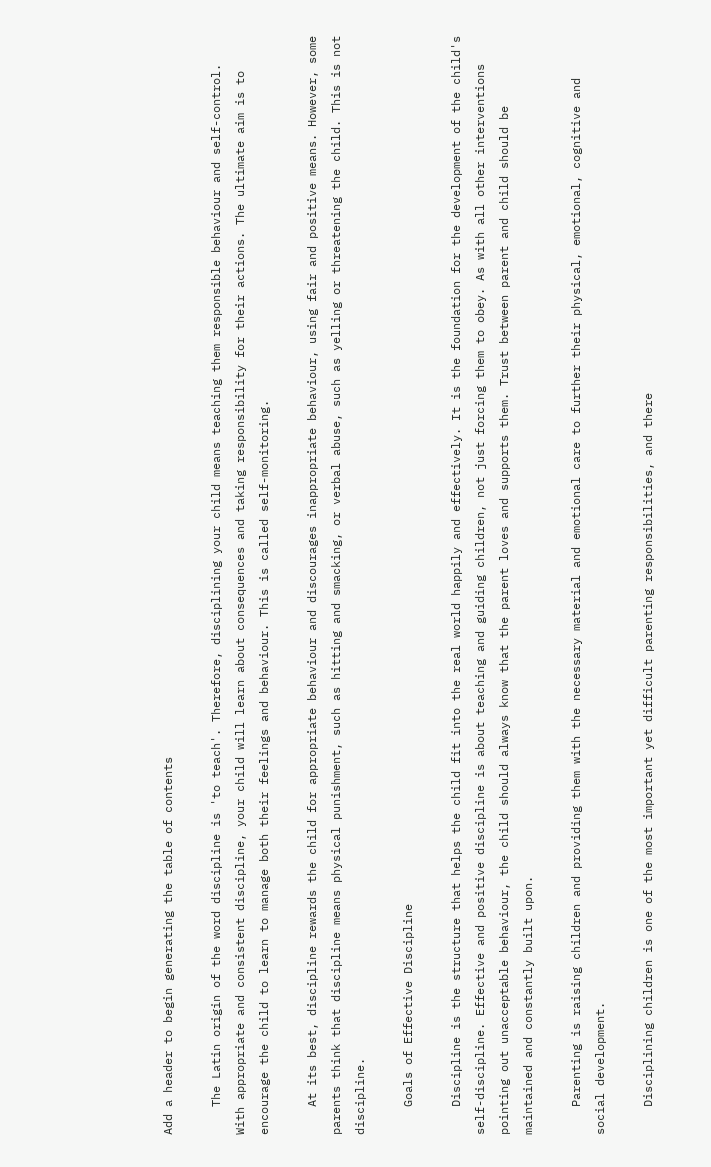Add a header to begin generating the table of contents

    The Latin origin of the word discipline is 'to teach'. Therefore, disciplining your child means teaching them responsible behaviour and self-control. With appropriate and consistent discipline, your child will learn about consequences and taking responsibility for their actions. The ultimate aim is to encourage the child to learn to manage both their feelings and behaviour. This is called self-monitoring.

    At its best, discipline rewards the child for appropriate behaviour and discourages inappropriate behaviour, using fair and positive means. However, some parents think that discipline means physical punishment, such as hitting and smacking, or verbal abuse, such as yelling or threatening the child. This is not discipline.

    Goals of Effective Discipline

    Discipline is the structure that helps the child fit into the real world happily and effectively. It is the foundation for the development of the child's self-discipline. Effective and positive discipline is about teaching and guiding children, not just forcing them to obey. As with all other interventions pointing out unacceptable behaviour, the child should always know that the parent loves and supports them. Trust between parent and child should be maintained and constantly built upon.

    Parenting is raising children and providing them with the necessary material and emotional care to further their physical, emotional, cognitive and social development.

    Disciplining children is one of the most important yet difficult parenting responsibilities, and there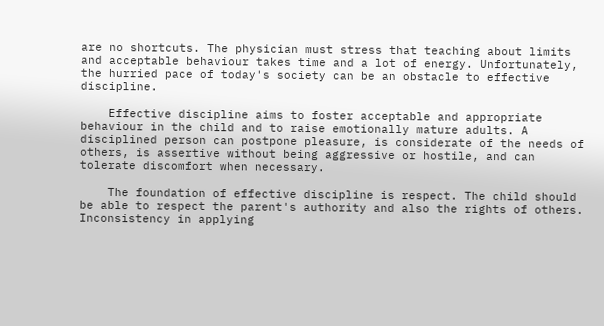are no shortcuts. The physician must stress that teaching about limits and acceptable behaviour takes time and a lot of energy. Unfortunately, the hurried pace of today's society can be an obstacle to effective discipline.

    Effective discipline aims to foster acceptable and appropriate behaviour in the child and to raise emotionally mature adults. A disciplined person can postpone pleasure, is considerate of the needs of others, is assertive without being aggressive or hostile, and can tolerate discomfort when necessary.

    The foundation of effective discipline is respect. The child should be able to respect the parent's authority and also the rights of others. Inconsistency in applying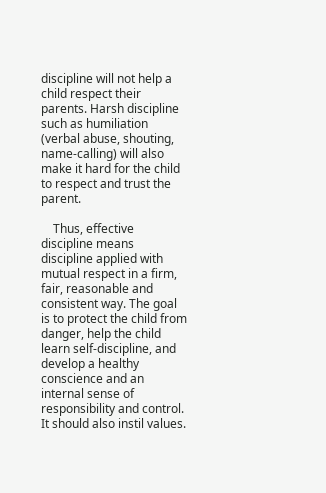discipline will not help a child respect their parents. Harsh discipline such as humiliation (verbal abuse, shouting, name-calling) will also make it hard for the child to respect and trust the parent.

    Thus, effective discipline means discipline applied with mutual respect in a firm, fair, reasonable and consistent way. The goal is to protect the child from danger, help the child learn self-discipline, and develop a healthy conscience and an internal sense of responsibility and control. It should also instil values.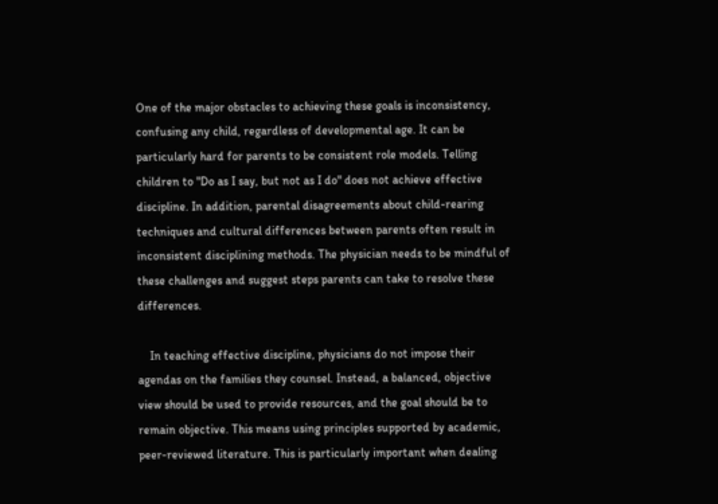One of the major obstacles to achieving these goals is inconsistency, confusing any child, regardless of developmental age. It can be particularly hard for parents to be consistent role models. Telling children to "Do as I say, but not as I do" does not achieve effective discipline. In addition, parental disagreements about child-rearing techniques and cultural differences between parents often result in inconsistent disciplining methods. The physician needs to be mindful of these challenges and suggest steps parents can take to resolve these differences.

    In teaching effective discipline, physicians do not impose their agendas on the families they counsel. Instead, a balanced, objective view should be used to provide resources, and the goal should be to remain objective. This means using principles supported by academic, peer-reviewed literature. This is particularly important when dealing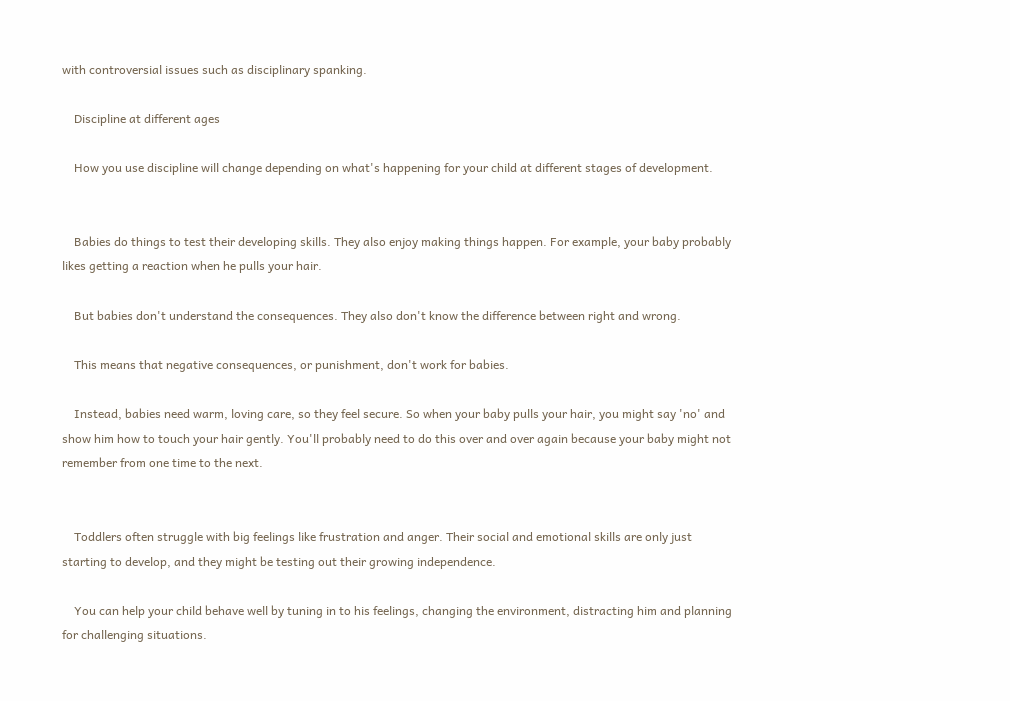with controversial issues such as disciplinary spanking.

    Discipline at different ages

    How you use discipline will change depending on what's happening for your child at different stages of development.


    Babies do things to test their developing skills. They also enjoy making things happen. For example, your baby probably likes getting a reaction when he pulls your hair.

    But babies don't understand the consequences. They also don't know the difference between right and wrong.

    This means that negative consequences, or punishment, don't work for babies.

    Instead, babies need warm, loving care, so they feel secure. So when your baby pulls your hair, you might say 'no' and show him how to touch your hair gently. You'll probably need to do this over and over again because your baby might not remember from one time to the next.


    Toddlers often struggle with big feelings like frustration and anger. Their social and emotional skills are only just starting to develop, and they might be testing out their growing independence.

    You can help your child behave well by tuning in to his feelings, changing the environment, distracting him and planning for challenging situations.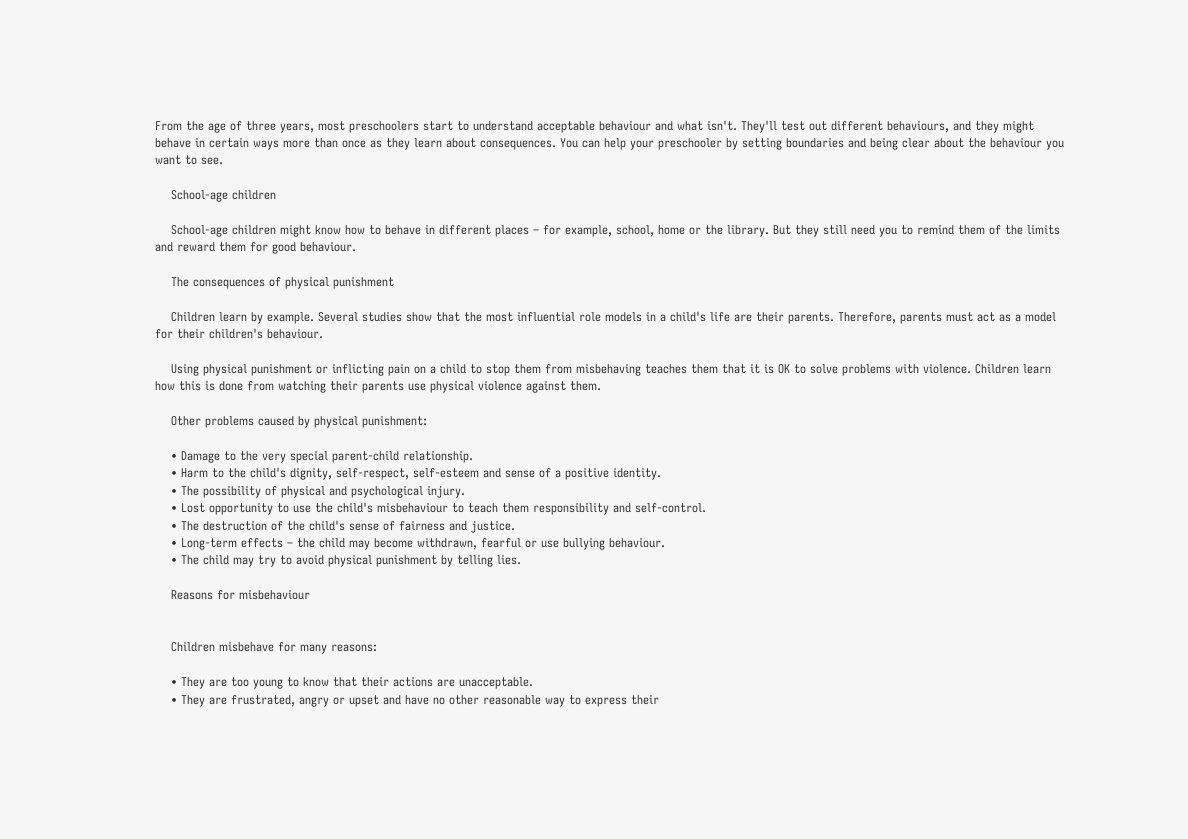From the age of three years, most preschoolers start to understand acceptable behaviour and what isn't. They'll test out different behaviours, and they might behave in certain ways more than once as they learn about consequences. You can help your preschooler by setting boundaries and being clear about the behaviour you want to see.

    School-age children

    School-age children might know how to behave in different places – for example, school, home or the library. But they still need you to remind them of the limits and reward them for good behaviour.

    The consequences of physical punishment

    Children learn by example. Several studies show that the most influential role models in a child's life are their parents. Therefore, parents must act as a model for their children's behaviour.

    Using physical punishment or inflicting pain on a child to stop them from misbehaving teaches them that it is OK to solve problems with violence. Children learn how this is done from watching their parents use physical violence against them.

    Other problems caused by physical punishment:

    • Damage to the very special parent-child relationship.
    • Harm to the child's dignity, self-respect, self-esteem and sense of a positive identity.
    • The possibility of physical and psychological injury.
    • Lost opportunity to use the child's misbehaviour to teach them responsibility and self-control.
    • The destruction of the child's sense of fairness and justice.
    • Long-term effects – the child may become withdrawn, fearful or use bullying behaviour.
    • The child may try to avoid physical punishment by telling lies.

    Reasons for misbehaviour


    Children misbehave for many reasons:

    • They are too young to know that their actions are unacceptable.
    • They are frustrated, angry or upset and have no other reasonable way to express their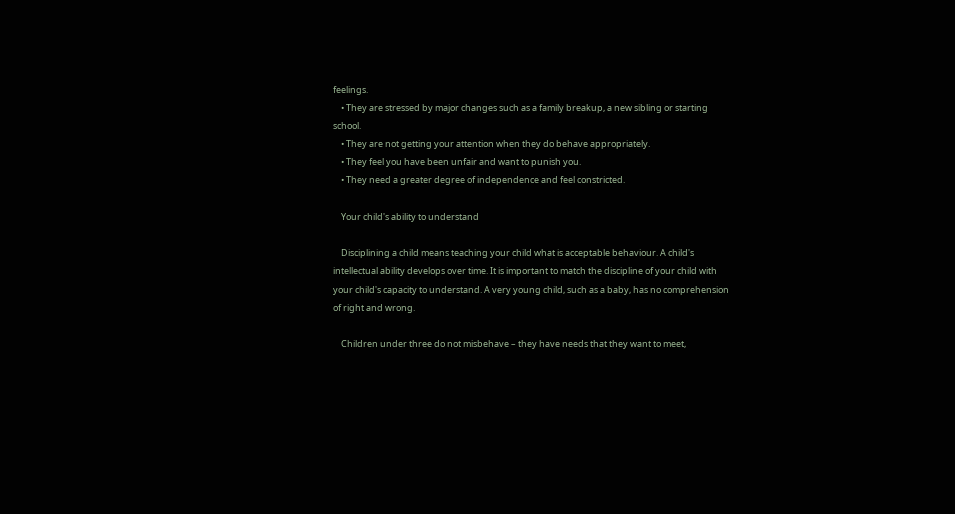feelings.
    • They are stressed by major changes such as a family breakup, a new sibling or starting school.
    • They are not getting your attention when they do behave appropriately.
    • They feel you have been unfair and want to punish you.
    • They need a greater degree of independence and feel constricted.

    Your child's ability to understand

    Disciplining a child means teaching your child what is acceptable behaviour. A child's intellectual ability develops over time. It is important to match the discipline of your child with your child's capacity to understand. A very young child, such as a baby, has no comprehension of right and wrong.

    Children under three do not misbehave – they have needs that they want to meet,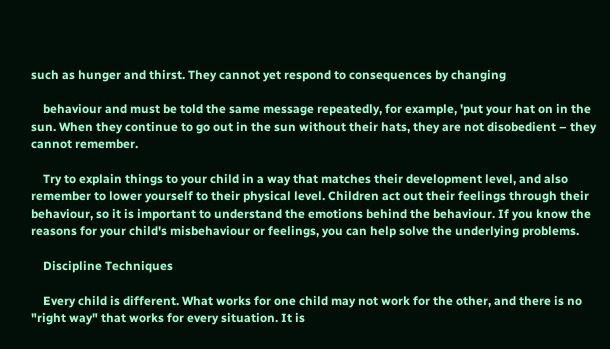such as hunger and thirst. They cannot yet respond to consequences by changing

    behaviour and must be told the same message repeatedly, for example, 'put your hat on in the sun. When they continue to go out in the sun without their hats, they are not disobedient – they cannot remember.

    Try to explain things to your child in a way that matches their development level, and also remember to lower yourself to their physical level. Children act out their feelings through their behaviour, so it is important to understand the emotions behind the behaviour. If you know the reasons for your child's misbehaviour or feelings, you can help solve the underlying problems.

    Discipline Techniques

    Every child is different. What works for one child may not work for the other, and there is no "right way" that works for every situation. It is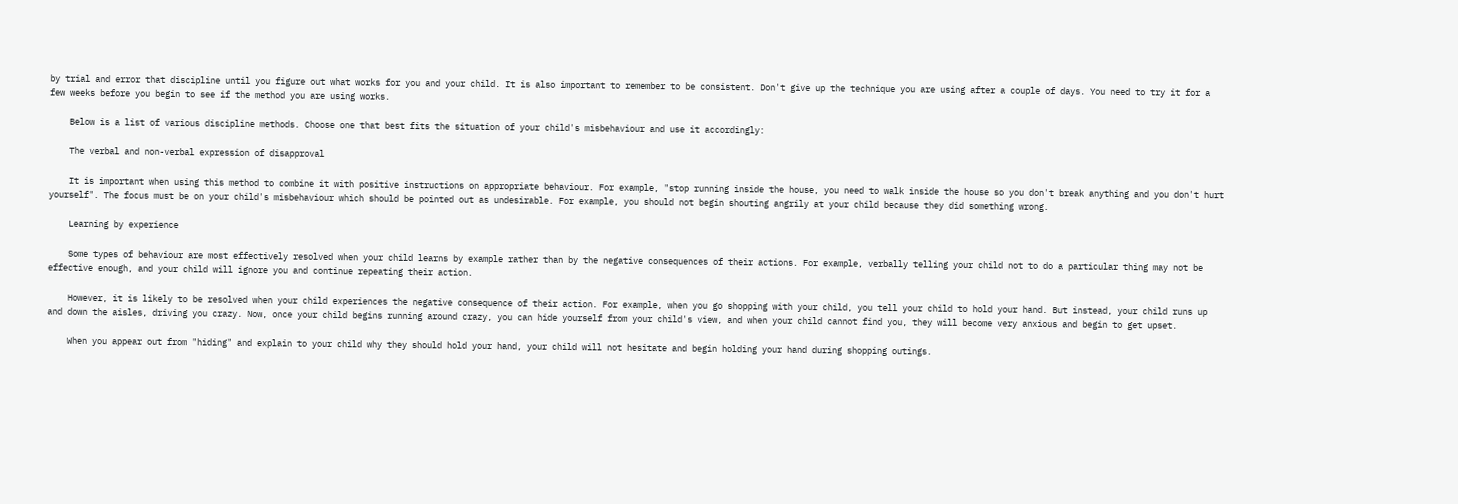by trial and error that discipline until you figure out what works for you and your child. It is also important to remember to be consistent. Don't give up the technique you are using after a couple of days. You need to try it for a few weeks before you begin to see if the method you are using works.

    Below is a list of various discipline methods. Choose one that best fits the situation of your child's misbehaviour and use it accordingly:

    The verbal and non-verbal expression of disapproval

    It is important when using this method to combine it with positive instructions on appropriate behaviour. For example, "stop running inside the house, you need to walk inside the house so you don't break anything and you don't hurt yourself". The focus must be on your child's misbehaviour which should be pointed out as undesirable. For example, you should not begin shouting angrily at your child because they did something wrong.

    Learning by experience

    Some types of behaviour are most effectively resolved when your child learns by example rather than by the negative consequences of their actions. For example, verbally telling your child not to do a particular thing may not be effective enough, and your child will ignore you and continue repeating their action.

    However, it is likely to be resolved when your child experiences the negative consequence of their action. For example, when you go shopping with your child, you tell your child to hold your hand. But instead, your child runs up and down the aisles, driving you crazy. Now, once your child begins running around crazy, you can hide yourself from your child's view, and when your child cannot find you, they will become very anxious and begin to get upset.

    When you appear out from "hiding" and explain to your child why they should hold your hand, your child will not hesitate and begin holding your hand during shopping outings.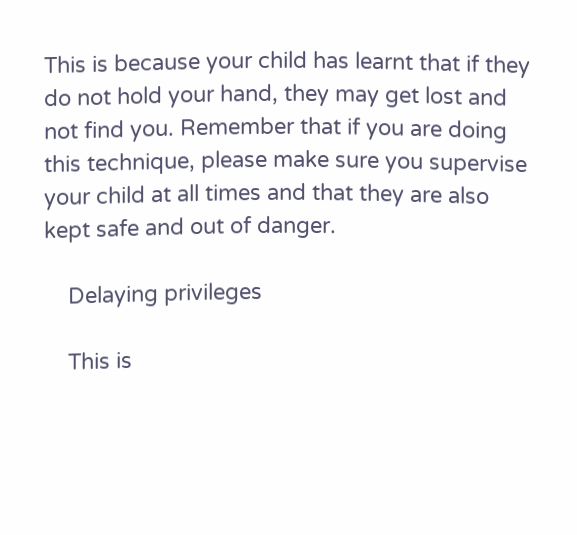This is because your child has learnt that if they do not hold your hand, they may get lost and not find you. Remember that if you are doing this technique, please make sure you supervise your child at all times and that they are also kept safe and out of danger.

    Delaying privileges

    This is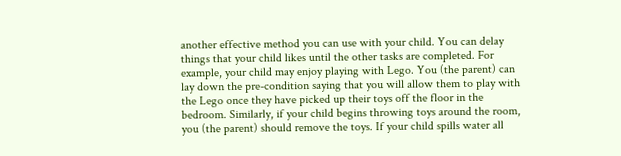another effective method you can use with your child. You can delay things that your child likes until the other tasks are completed. For example, your child may enjoy playing with Lego. You (the parent) can lay down the pre-condition saying that you will allow them to play with the Lego once they have picked up their toys off the floor in the bedroom. Similarly, if your child begins throwing toys around the room, you (the parent) should remove the toys. If your child spills water all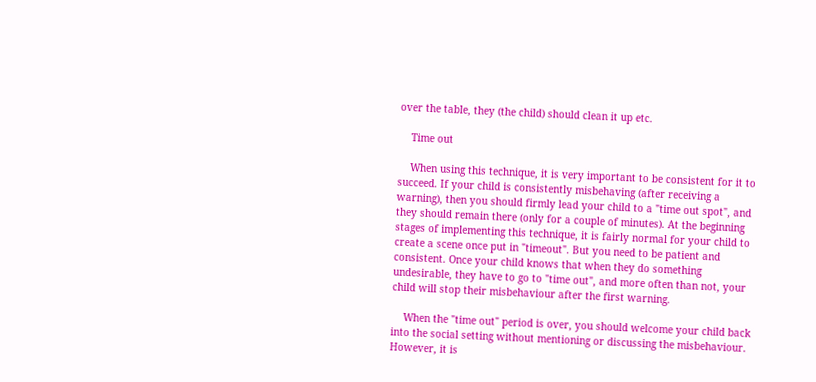over the table, they (the child) should clean it up etc.

    Time out

    When using this technique, it is very important to be consistent for it to succeed. If your child is consistently misbehaving (after receiving a warning), then you should firmly lead your child to a "time out spot", and they should remain there (only for a couple of minutes). At the beginning stages of implementing this technique, it is fairly normal for your child to create a scene once put in "timeout". But you need to be patient and consistent. Once your child knows that when they do something undesirable, they have to go to "time out", and more often than not, your child will stop their misbehaviour after the first warning.

    When the "time out" period is over, you should welcome your child back into the social setting without mentioning or discussing the misbehaviour. However, it is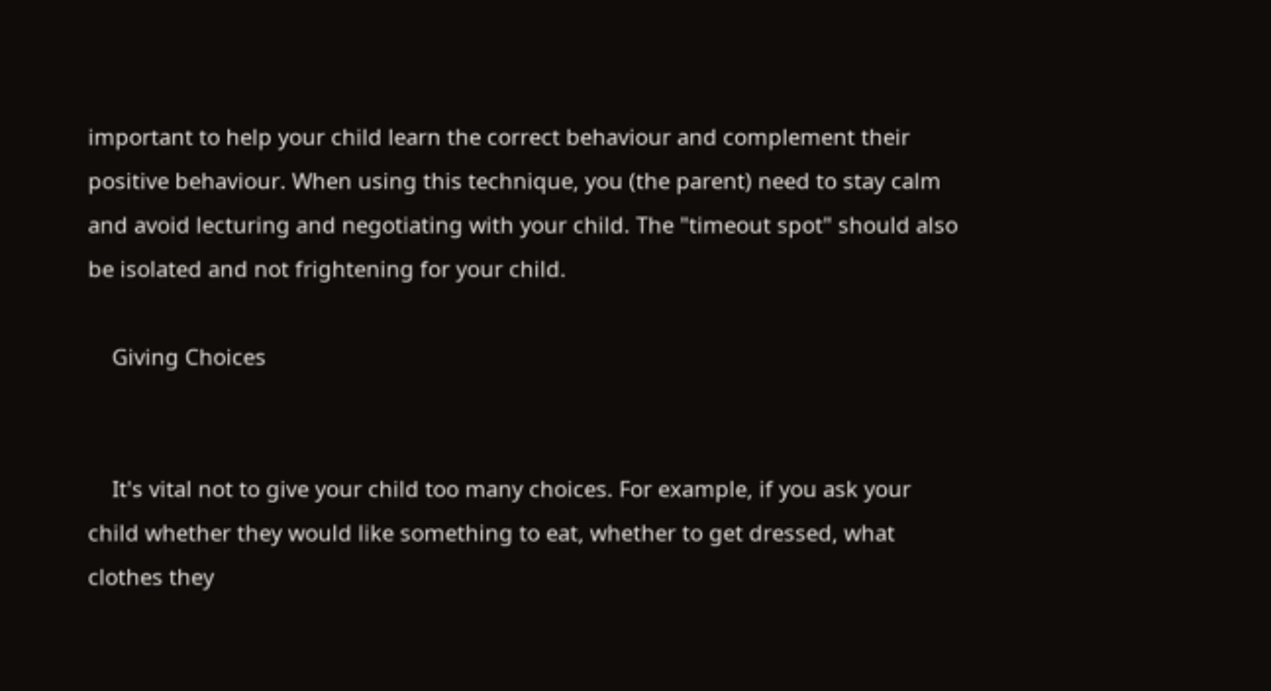important to help your child learn the correct behaviour and complement their positive behaviour. When using this technique, you (the parent) need to stay calm and avoid lecturing and negotiating with your child. The "timeout spot" should also be isolated and not frightening for your child.

    Giving Choices


    It's vital not to give your child too many choices. For example, if you ask your child whether they would like something to eat, whether to get dressed, what clothes they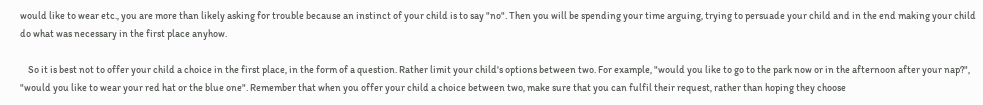would like to wear etc., you are more than likely asking for trouble because an instinct of your child is to say "no". Then you will be spending your time arguing, trying to persuade your child and in the end making your child do what was necessary in the first place anyhow.

    So it is best not to offer your child a choice in the first place, in the form of a question. Rather limit your child's options between two. For example, "would you like to go to the park now or in the afternoon after your nap?", "would you like to wear your red hat or the blue one". Remember that when you offer your child a choice between two, make sure that you can fulfil their request, rather than hoping they choose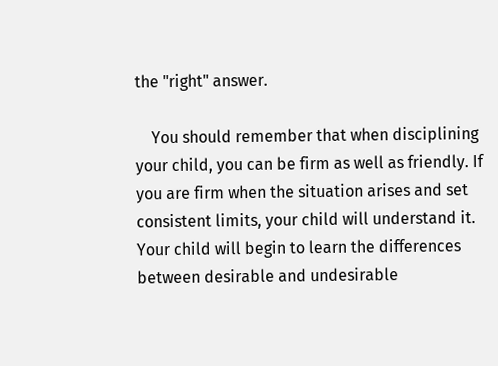the "right" answer.

    You should remember that when disciplining your child, you can be firm as well as friendly. If you are firm when the situation arises and set consistent limits, your child will understand it. Your child will begin to learn the differences between desirable and undesirable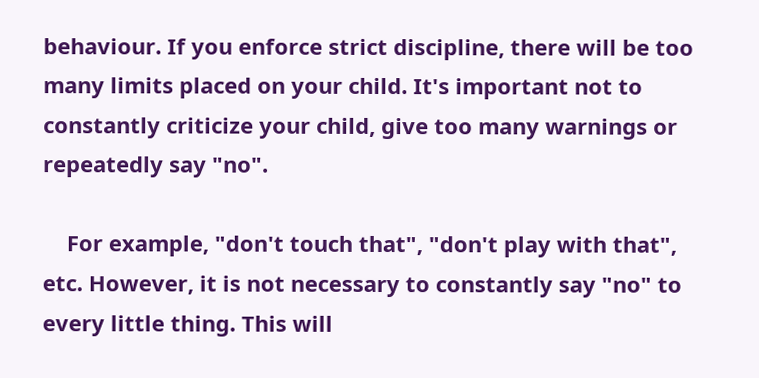behaviour. If you enforce strict discipline, there will be too many limits placed on your child. It's important not to constantly criticize your child, give too many warnings or repeatedly say "no".

    For example, "don't touch that", "don't play with that", etc. However, it is not necessary to constantly say "no" to every little thing. This will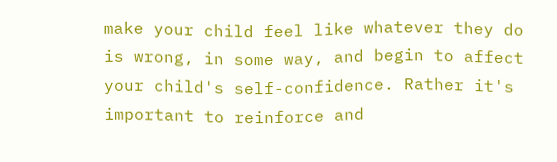make your child feel like whatever they do is wrong, in some way, and begin to affect your child's self-confidence. Rather it's important to reinforce and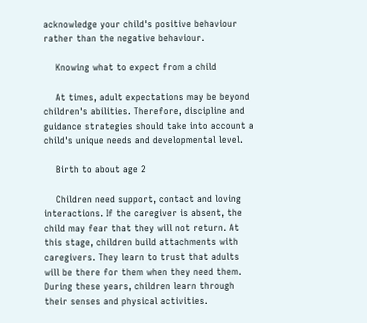acknowledge your child's positive behaviour rather than the negative behaviour.

    Knowing what to expect from a child

    At times, adult expectations may be beyond children's abilities. Therefore, discipline and guidance strategies should take into account a child's unique needs and developmental level.

    Birth to about age 2

    Children need support, contact and loving interactions. If the caregiver is absent, the child may fear that they will not return. At this stage, children build attachments with caregivers. They learn to trust that adults will be there for them when they need them. During these years, children learn through their senses and physical activities.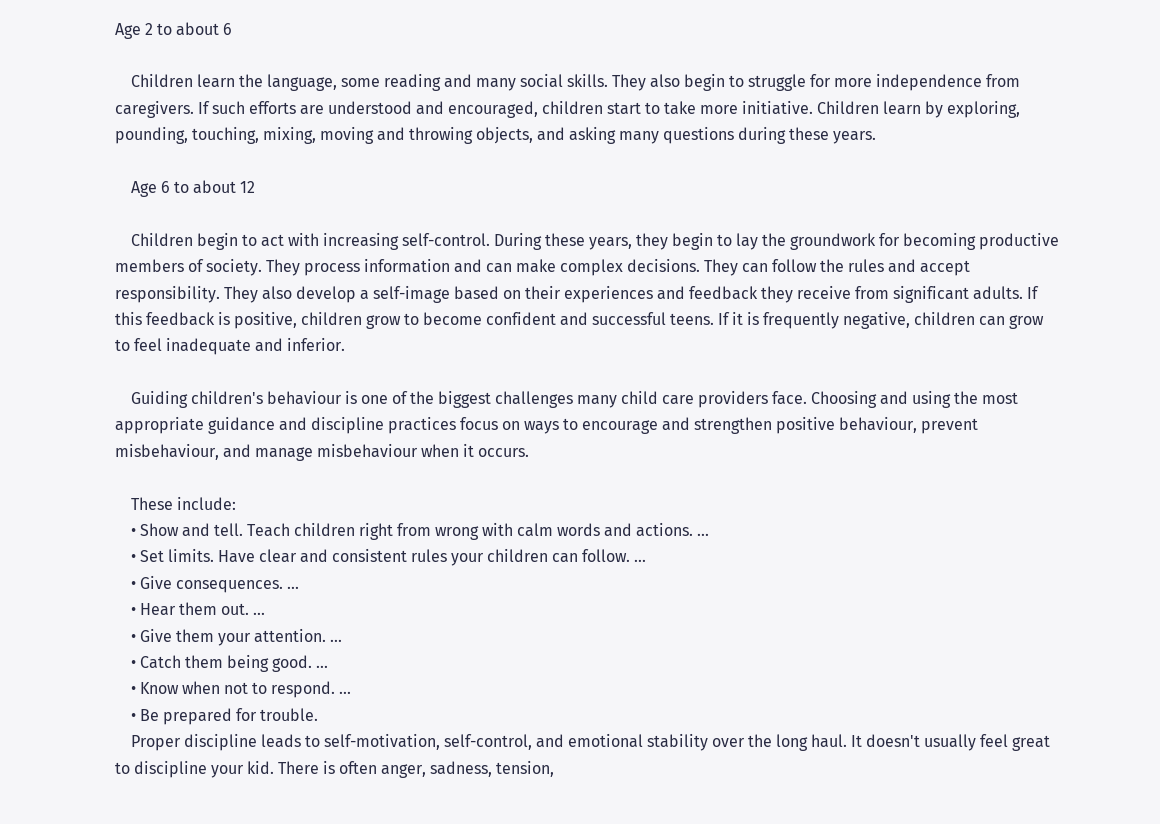Age 2 to about 6

    Children learn the language, some reading and many social skills. They also begin to struggle for more independence from caregivers. If such efforts are understood and encouraged, children start to take more initiative. Children learn by exploring, pounding, touching, mixing, moving and throwing objects, and asking many questions during these years.

    Age 6 to about 12

    Children begin to act with increasing self-control. During these years, they begin to lay the groundwork for becoming productive members of society. They process information and can make complex decisions. They can follow the rules and accept responsibility. They also develop a self-image based on their experiences and feedback they receive from significant adults. If this feedback is positive, children grow to become confident and successful teens. If it is frequently negative, children can grow to feel inadequate and inferior.

    Guiding children's behaviour is one of the biggest challenges many child care providers face. Choosing and using the most appropriate guidance and discipline practices focus on ways to encourage and strengthen positive behaviour, prevent misbehaviour, and manage misbehaviour when it occurs.

    These include:
    • Show and tell. Teach children right from wrong with calm words and actions. ...
    • Set limits. Have clear and consistent rules your children can follow. ...
    • Give consequences. ...
    • Hear them out. ...
    • Give them your attention. ...
    • Catch them being good. ...
    • Know when not to respond. ...
    • Be prepared for trouble.
    Proper discipline leads to self-motivation, self-control, and emotional stability over the long haul. It doesn't usually feel great to discipline your kid. There is often anger, sadness, tension,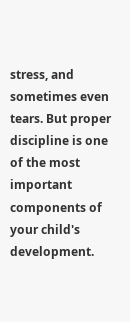stress, and sometimes even tears. But proper discipline is one of the most important components of your child's development.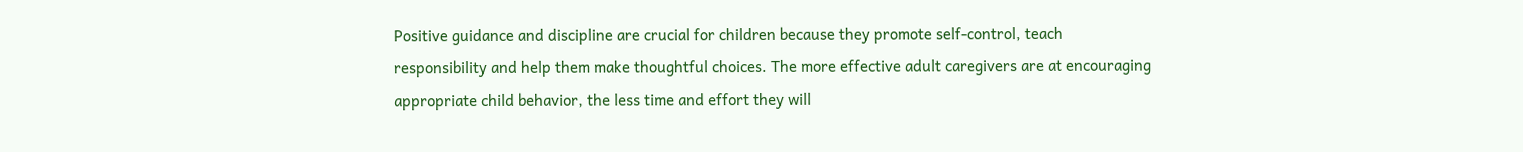Positive guidance and discipline are crucial for children because they promote self-control, teach responsibility and help them make thoughtful choices. The more effective adult caregivers are at encouraging appropriate child behavior, the less time and effort they will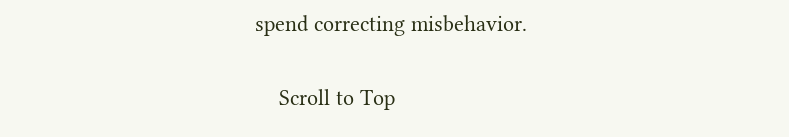spend correcting misbehavior.

    Scroll to Top